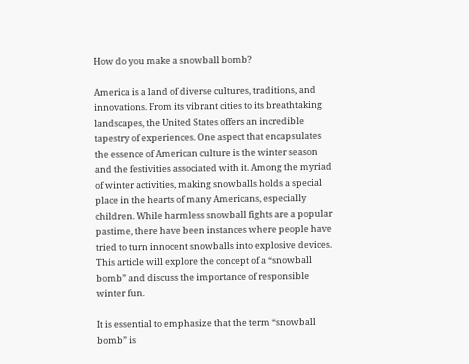How do you make a snowball bomb?

America is a land of diverse cultures, traditions, and innovations. From its vibrant cities to its breathtaking landscapes, the United States offers an incredible tapestry of experiences. One aspect that encapsulates the essence of American culture is the winter season and the festivities associated with it. Among the myriad of winter activities, making snowballs holds a special place in the hearts of many Americans, especially children. While harmless snowball fights are a popular pastime, there have been instances where people have tried to turn innocent snowballs into explosive devices. This article will explore the concept of a “snowball bomb” and discuss the importance of responsible winter fun.

It is essential to emphasize that the term “snowball bomb” is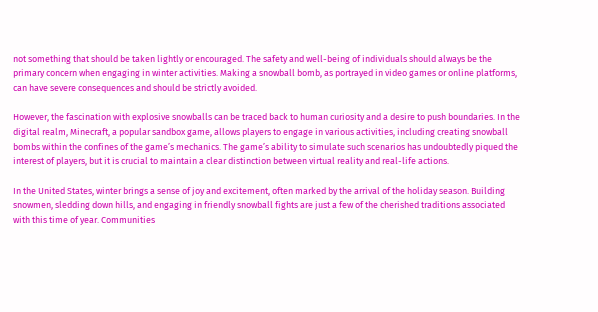not something that should be taken lightly or encouraged. The safety and well-being of individuals should always be the primary concern when engaging in winter activities. Making a snowball bomb, as portrayed in video games or online platforms, can have severe consequences and should be strictly avoided.

However, the fascination with explosive snowballs can be traced back to human curiosity and a desire to push boundaries. In the digital realm, Minecraft, a popular sandbox game, allows players to engage in various activities, including creating snowball bombs within the confines of the game’s mechanics. The game’s ability to simulate such scenarios has undoubtedly piqued the interest of players, but it is crucial to maintain a clear distinction between virtual reality and real-life actions.

In the United States, winter brings a sense of joy and excitement, often marked by the arrival of the holiday season. Building snowmen, sledding down hills, and engaging in friendly snowball fights are just a few of the cherished traditions associated with this time of year. Communities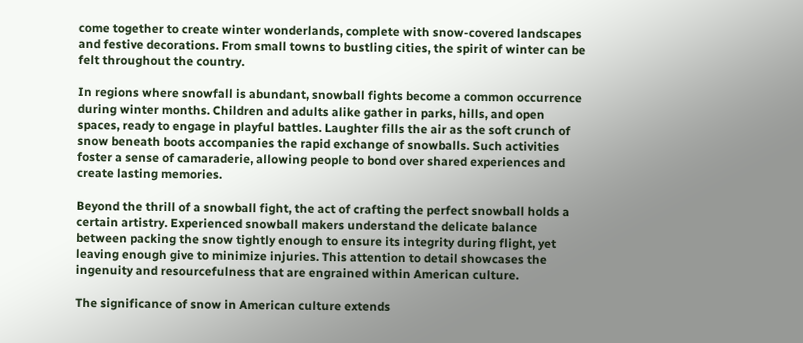come together to create winter wonderlands, complete with snow-covered landscapes and festive decorations. From small towns to bustling cities, the spirit of winter can be felt throughout the country.

In regions where snowfall is abundant, snowball fights become a common occurrence during winter months. Children and adults alike gather in parks, hills, and open spaces, ready to engage in playful battles. Laughter fills the air as the soft crunch of snow beneath boots accompanies the rapid exchange of snowballs. Such activities foster a sense of camaraderie, allowing people to bond over shared experiences and create lasting memories.

Beyond the thrill of a snowball fight, the act of crafting the perfect snowball holds a certain artistry. Experienced snowball makers understand the delicate balance between packing the snow tightly enough to ensure its integrity during flight, yet leaving enough give to minimize injuries. This attention to detail showcases the ingenuity and resourcefulness that are engrained within American culture.

The significance of snow in American culture extends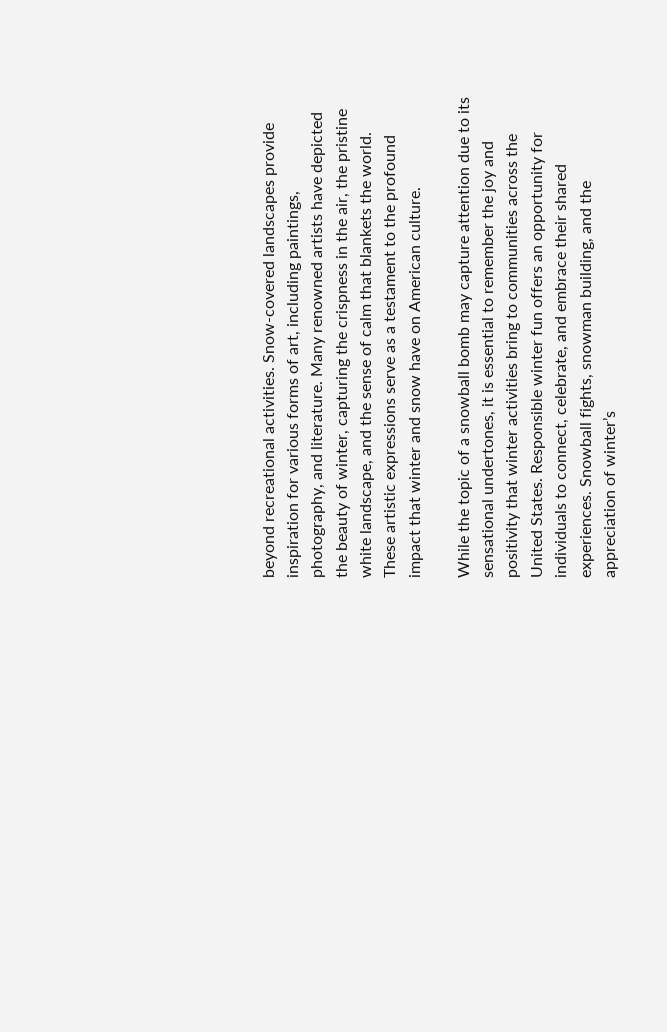beyond recreational activities. Snow-covered landscapes provide inspiration for various forms of art, including paintings, photography, and literature. Many renowned artists have depicted the beauty of winter, capturing the crispness in the air, the pristine white landscape, and the sense of calm that blankets the world. These artistic expressions serve as a testament to the profound impact that winter and snow have on American culture.

While the topic of a snowball bomb may capture attention due to its sensational undertones, it is essential to remember the joy and positivity that winter activities bring to communities across the United States. Responsible winter fun offers an opportunity for individuals to connect, celebrate, and embrace their shared experiences. Snowball fights, snowman building, and the appreciation of winter’s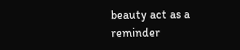beauty act as a reminder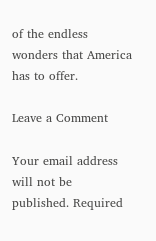of the endless wonders that America has to offer.

Leave a Comment

Your email address will not be published. Required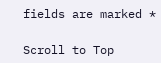fields are marked *

Scroll to Top